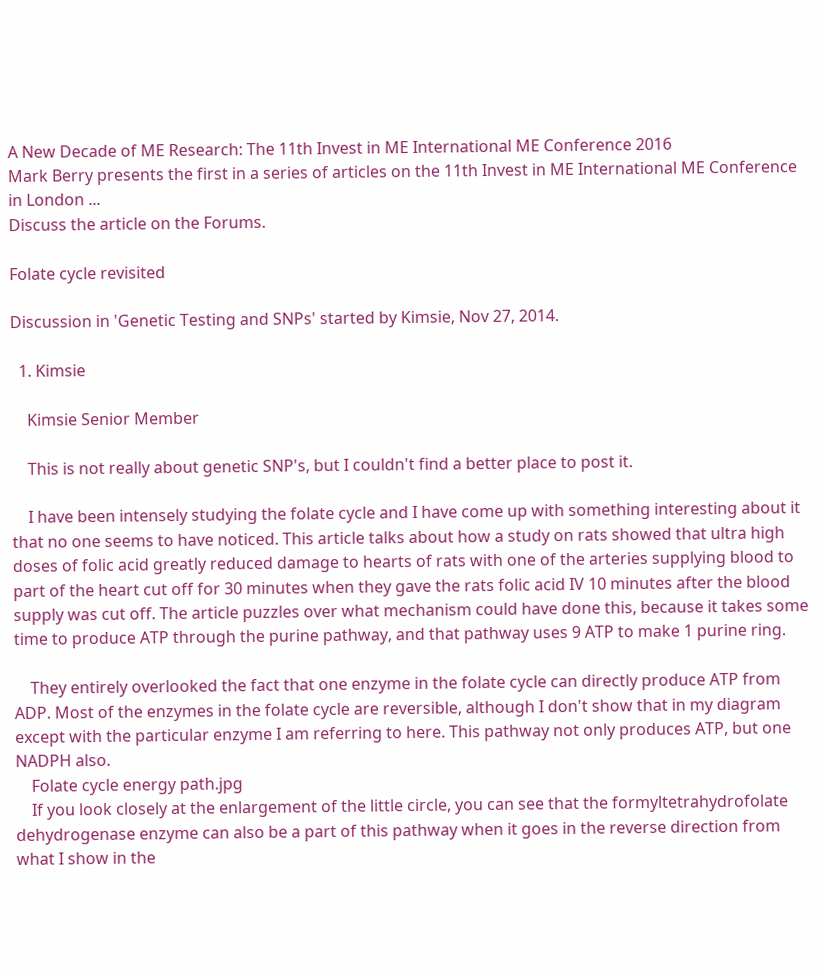A New Decade of ME Research: The 11th Invest in ME International ME Conference 2016
Mark Berry presents the first in a series of articles on the 11th Invest in ME International ME Conference in London ...
Discuss the article on the Forums.

Folate cycle revisited

Discussion in 'Genetic Testing and SNPs' started by Kimsie, Nov 27, 2014.

  1. Kimsie

    Kimsie Senior Member

    This is not really about genetic SNP's, but I couldn't find a better place to post it.

    I have been intensely studying the folate cycle and I have come up with something interesting about it that no one seems to have noticed. This article talks about how a study on rats showed that ultra high doses of folic acid greatly reduced damage to hearts of rats with one of the arteries supplying blood to part of the heart cut off for 30 minutes when they gave the rats folic acid IV 10 minutes after the blood supply was cut off. The article puzzles over what mechanism could have done this, because it takes some time to produce ATP through the purine pathway, and that pathway uses 9 ATP to make 1 purine ring.

    They entirely overlooked the fact that one enzyme in the folate cycle can directly produce ATP from ADP. Most of the enzymes in the folate cycle are reversible, although I don't show that in my diagram except with the particular enzyme I am referring to here. This pathway not only produces ATP, but one NADPH also.
    Folate cycle energy path.jpg
    If you look closely at the enlargement of the little circle, you can see that the formyltetrahydrofolate dehydrogenase enzyme can also be a part of this pathway when it goes in the reverse direction from what I show in the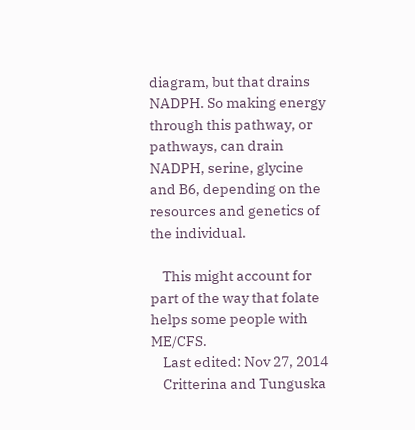diagram, but that drains NADPH. So making energy through this pathway, or pathways, can drain NADPH, serine, glycine and B6, depending on the resources and genetics of the individual.

    This might account for part of the way that folate helps some people with ME/CFS.
    Last edited: Nov 27, 2014
    Critterina and Tunguska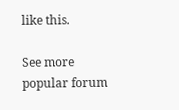like this.

See more popular forum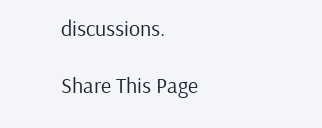discussions.

Share This Page